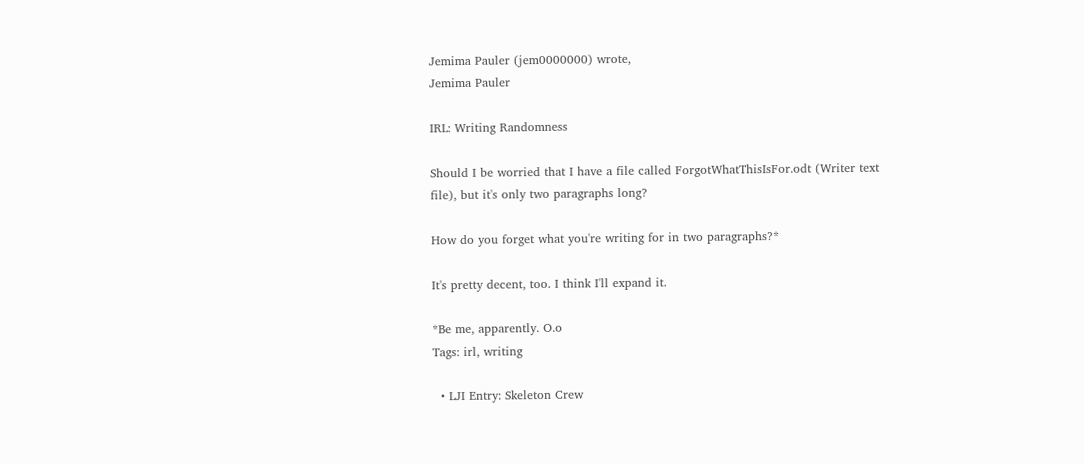Jemima Pauler (jem0000000) wrote,
Jemima Pauler

IRL: Writing Randomness

Should I be worried that I have a file called ForgotWhatThisIsFor.odt (Writer text file), but it's only two paragraphs long?

How do you forget what you're writing for in two paragraphs?*

It's pretty decent, too. I think I'll expand it.

*Be me, apparently. O.o
Tags: irl, writing

  • LJI Entry: Skeleton Crew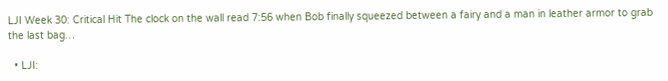LJI Week 30: Critical Hit The clock on the wall read 7:56 when Bob finally squeezed between a fairy and a man in leather armor to grab the last bag…

  • LJI: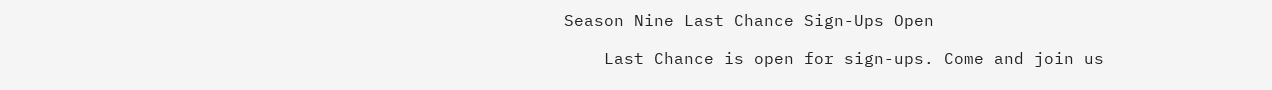Season Nine Last Chance Sign-Ups Open

    Last Chance is open for sign-ups. Come and join us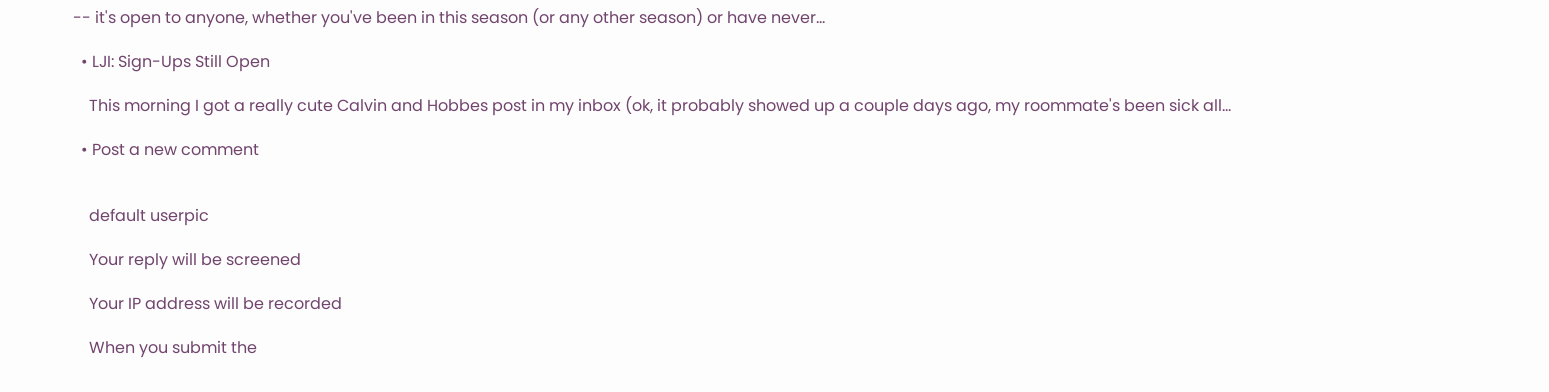-- it's open to anyone, whether you've been in this season (or any other season) or have never…

  • LJI: Sign-Ups Still Open

    This morning I got a really cute Calvin and Hobbes post in my inbox (ok, it probably showed up a couple days ago, my roommate's been sick all…

  • Post a new comment


    default userpic

    Your reply will be screened

    Your IP address will be recorded

    When you submit the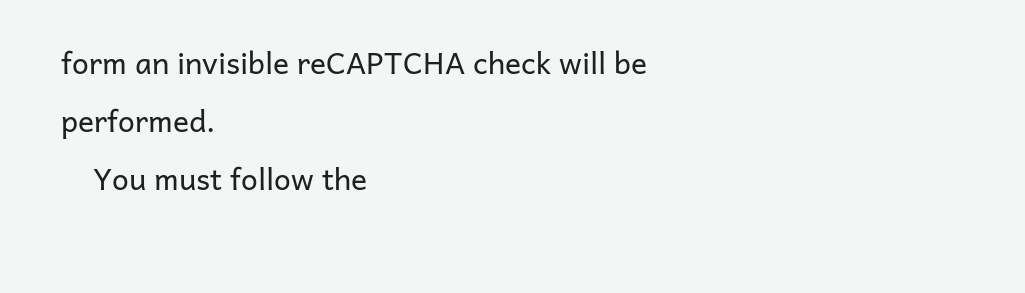form an invisible reCAPTCHA check will be performed.
    You must follow the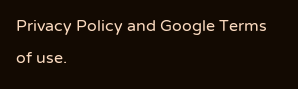Privacy Policy and Google Terms of use.